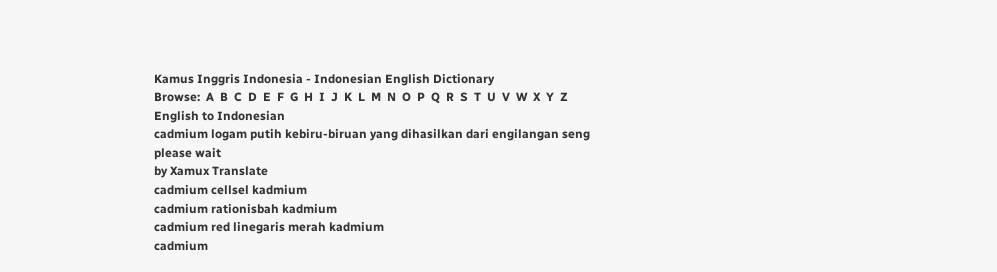Kamus Inggris Indonesia - Indonesian English Dictionary
Browse:  A  B  C  D  E  F  G  H  I  J  K  L  M  N  O  P  Q  R  S  T  U  V  W  X  Y  Z
English to Indonesian
cadmium logam putih kebiru-biruan yang dihasilkan dari engilangan seng
please wait
by Xamux Translate
cadmium cellsel kadmium
cadmium rationisbah kadmium
cadmium red linegaris merah kadmium
cadmium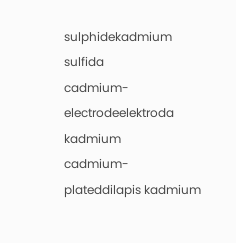sulphidekadmium sulfida
cadmium-electrodeelektroda kadmium
cadmium-plateddilapis kadmium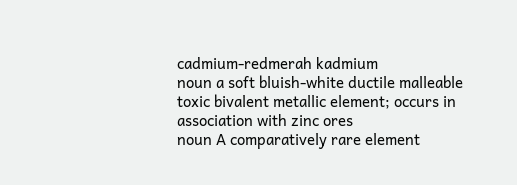cadmium-redmerah kadmium
noun a soft bluish-white ductile malleable toxic bivalent metallic element; occurs in association with zinc ores
noun A comparatively rare element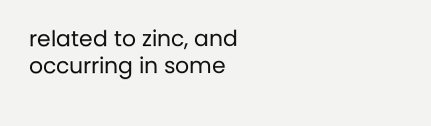related to zinc, and occurring in some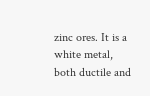zinc ores. It is a white metal, both ductile and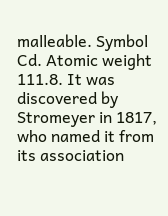malleable. Symbol Cd. Atomic weight 111.8. It was discovered by Stromeyer in 1817, who named it from its association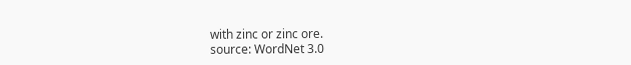with zinc or zinc ore.
source: WordNet 3.0